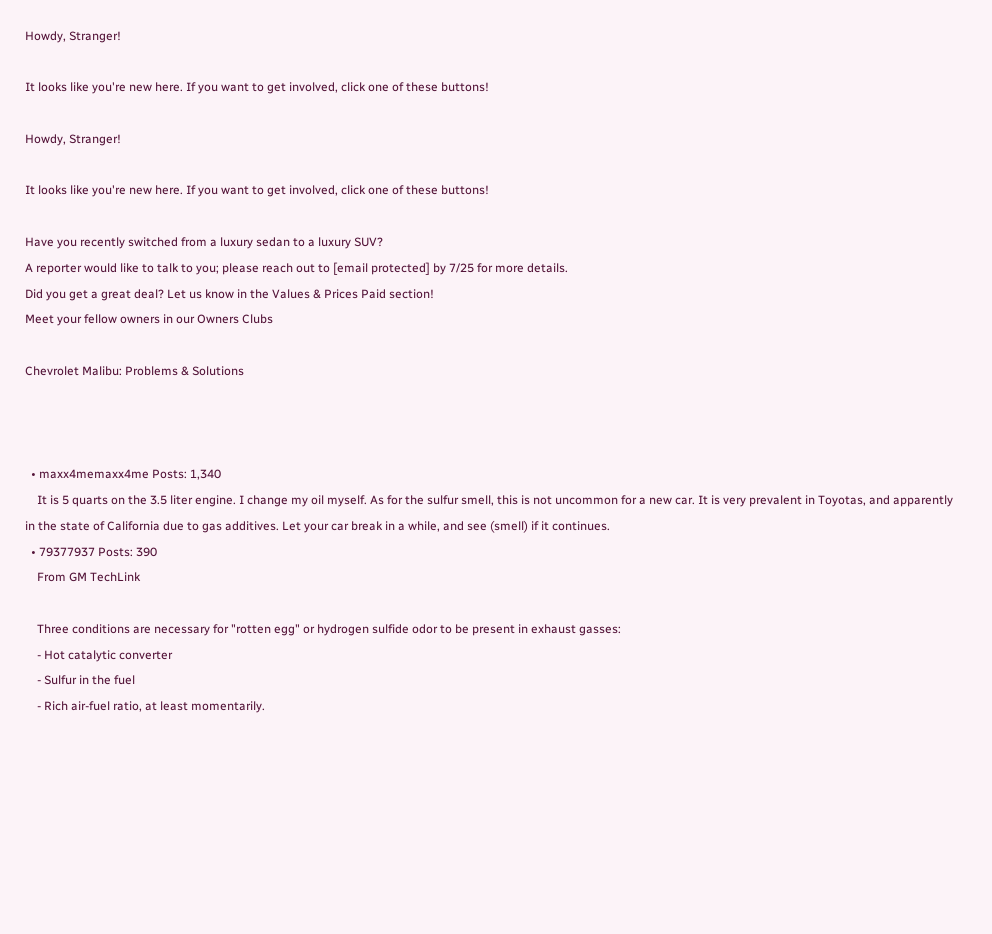Howdy, Stranger!

It looks like you're new here. If you want to get involved, click one of these buttons!

Howdy, Stranger!

It looks like you're new here. If you want to get involved, click one of these buttons!

Have you recently switched from a luxury sedan to a luxury SUV?
A reporter would like to talk to you; please reach out to [email protected] by 7/25 for more details.
Did you get a great deal? Let us know in the Values & Prices Paid section!
Meet your fellow owners in our Owners Clubs

Chevrolet Malibu: Problems & Solutions



  • maxx4memaxx4me Posts: 1,340
    It is 5 quarts on the 3.5 liter engine. I change my oil myself. As for the sulfur smell, this is not uncommon for a new car. It is very prevalent in Toyotas, and apparently in the state of California due to gas additives. Let your car break in a while, and see (smell) if it continues.
  • 79377937 Posts: 390
    From GM TechLink

    Three conditions are necessary for "rotten egg" or hydrogen sulfide odor to be present in exhaust gasses:
    - Hot catalytic converter
    - Sulfur in the fuel
    - Rich air-fuel ratio, at least momentarily.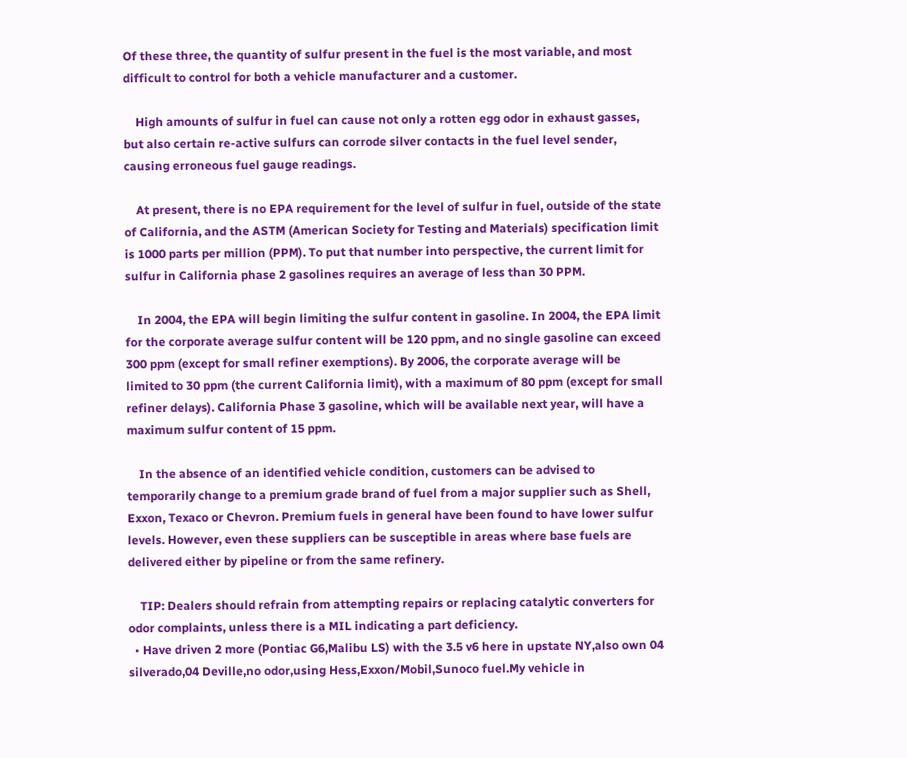Of these three, the quantity of sulfur present in the fuel is the most variable, and most difficult to control for both a vehicle manufacturer and a customer.

    High amounts of sulfur in fuel can cause not only a rotten egg odor in exhaust gasses, but also certain re-active sulfurs can corrode silver contacts in the fuel level sender, causing erroneous fuel gauge readings.

    At present, there is no EPA requirement for the level of sulfur in fuel, outside of the state of California, and the ASTM (American Society for Testing and Materials) specification limit is 1000 parts per million (PPM). To put that number into perspective, the current limit for sulfur in California phase 2 gasolines requires an average of less than 30 PPM.

    In 2004, the EPA will begin limiting the sulfur content in gasoline. In 2004, the EPA limit for the corporate average sulfur content will be 120 ppm, and no single gasoline can exceed 300 ppm (except for small refiner exemptions). By 2006, the corporate average will be limited to 30 ppm (the current California limit), with a maximum of 80 ppm (except for small refiner delays). California Phase 3 gasoline, which will be available next year, will have a maximum sulfur content of 15 ppm.

    In the absence of an identified vehicle condition, customers can be advised to temporarily change to a premium grade brand of fuel from a major supplier such as Shell, Exxon, Texaco or Chevron. Premium fuels in general have been found to have lower sulfur levels. However, even these suppliers can be susceptible in areas where base fuels are delivered either by pipeline or from the same refinery.

    TIP: Dealers should refrain from attempting repairs or replacing catalytic converters for odor complaints, unless there is a MIL indicating a part deficiency.
  • Have driven 2 more (Pontiac G6,Malibu LS) with the 3.5 v6 here in upstate NY,also own 04 silverado,04 Deville,no odor,using Hess,Exxon/Mobil,Sunoco fuel.My vehicle in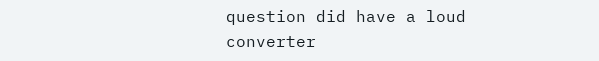question did have a loud converter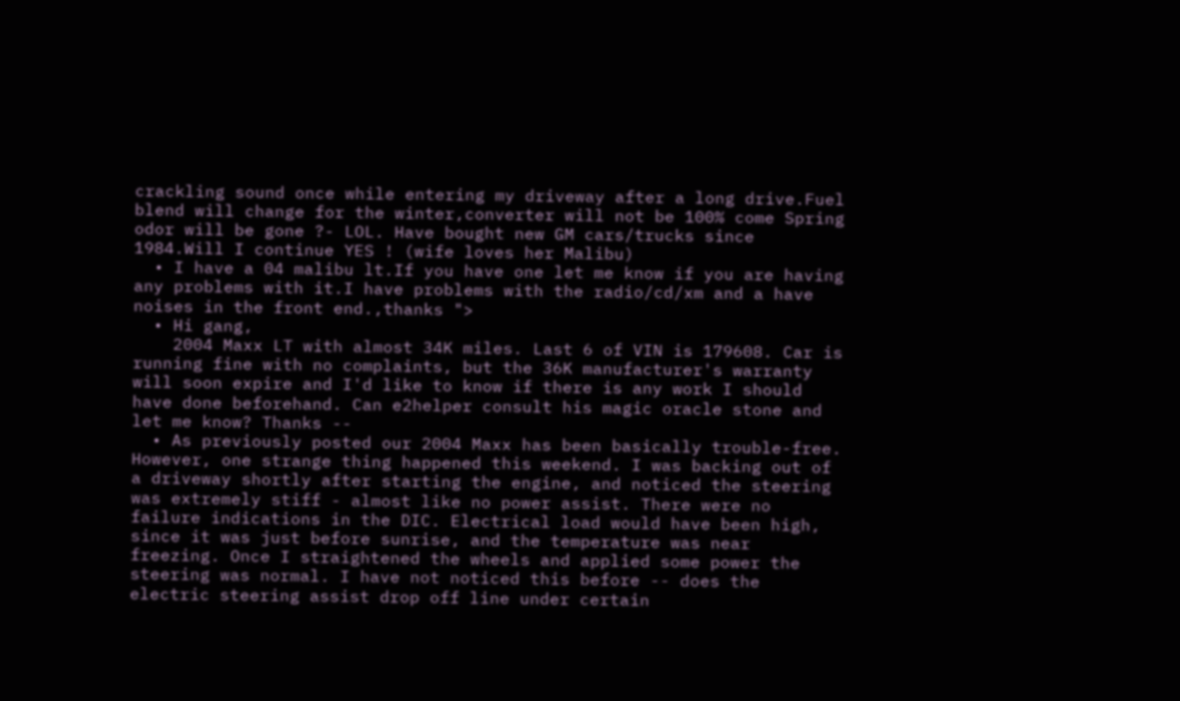crackling sound once while entering my driveway after a long drive.Fuel blend will change for the winter,converter will not be 100% come Spring odor will be gone ?- LOL. Have bought new GM cars/trucks since 1984.Will I continue YES ! (wife loves her Malibu)
  • I have a 04 malibu lt.If you have one let me know if you are having any problems with it.I have problems with the radio/cd/xm and a have noises in the front end.,thanks ">
  • Hi gang,
    2004 Maxx LT with almost 34K miles. Last 6 of VIN is 179608. Car is running fine with no complaints, but the 36K manufacturer's warranty will soon expire and I'd like to know if there is any work I should have done beforehand. Can e2helper consult his magic oracle stone and let me know? Thanks --
  • As previously posted our 2004 Maxx has been basically trouble-free. However, one strange thing happened this weekend. I was backing out of a driveway shortly after starting the engine, and noticed the steering was extremely stiff - almost like no power assist. There were no failure indications in the DIC. Electrical load would have been high, since it was just before sunrise, and the temperature was near freezing. Once I straightened the wheels and applied some power the steering was normal. I have not noticed this before -- does the electric steering assist drop off line under certain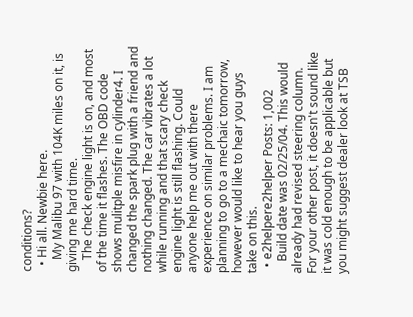conditions?
  • Hi all. Newbie here.
    My Malibu 97 with 104K miles on it, is giving me hard time.
    The check engine light is on, and most of the time it flashes. The OBD code shows mulitple misfire in cylinder4. I changed the spark plug with a friend and nothing changed. The car vibrates a lot while running and that scary check engine light is still flashing. Could anyone help me out with there experience on similar problems. I am planning to go to a mechaic tomorrow, however would like to hear you guys take on this.
  • e2helpere2helper Posts: 1,002
    Build date was 02/25/04. This would already had revised steering column. For your other post, it doesn't sound like it was cold enough to be applicable but you might suggest dealer look at TSB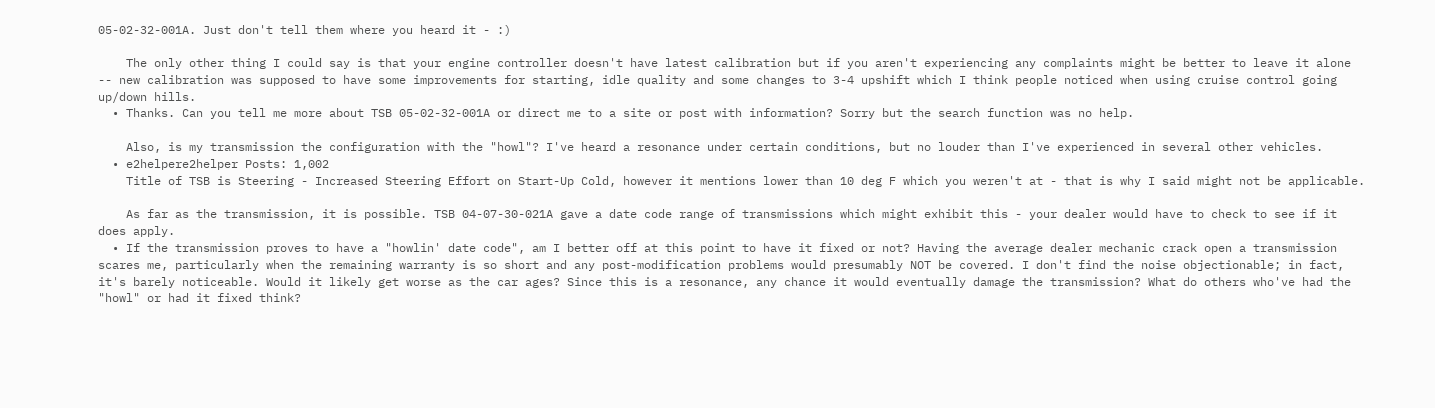05-02-32-001A. Just don't tell them where you heard it - :)

    The only other thing I could say is that your engine controller doesn't have latest calibration but if you aren't experiencing any complaints might be better to leave it alone -- new calibration was supposed to have some improvements for starting, idle quality and some changes to 3-4 upshift which I think people noticed when using cruise control going up/down hills.
  • Thanks. Can you tell me more about TSB 05-02-32-001A or direct me to a site or post with information? Sorry but the search function was no help.

    Also, is my transmission the configuration with the "howl"? I've heard a resonance under certain conditions, but no louder than I've experienced in several other vehicles.
  • e2helpere2helper Posts: 1,002
    Title of TSB is Steering - Increased Steering Effort on Start-Up Cold, however it mentions lower than 10 deg F which you weren't at - that is why I said might not be applicable.

    As far as the transmission, it is possible. TSB 04-07-30-021A gave a date code range of transmissions which might exhibit this - your dealer would have to check to see if it does apply.
  • If the transmission proves to have a "howlin' date code", am I better off at this point to have it fixed or not? Having the average dealer mechanic crack open a transmission scares me, particularly when the remaining warranty is so short and any post-modification problems would presumably NOT be covered. I don't find the noise objectionable; in fact, it's barely noticeable. Would it likely get worse as the car ages? Since this is a resonance, any chance it would eventually damage the transmission? What do others who've had the "howl" or had it fixed think?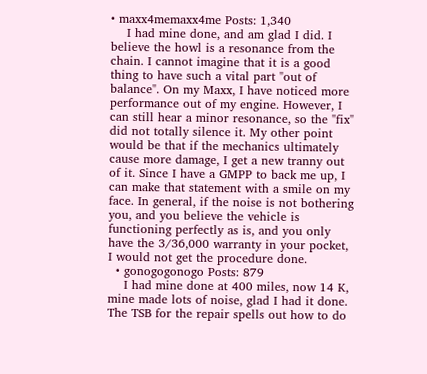• maxx4memaxx4me Posts: 1,340
    I had mine done, and am glad I did. I believe the howl is a resonance from the chain. I cannot imagine that it is a good thing to have such a vital part "out of balance". On my Maxx, I have noticed more performance out of my engine. However, I can still hear a minor resonance, so the "fix" did not totally silence it. My other point would be that if the mechanics ultimately cause more damage, I get a new tranny out of it. Since I have a GMPP to back me up, I can make that statement with a smile on my face. In general, if the noise is not bothering you, and you believe the vehicle is functioning perfectly as is, and you only have the 3/36,000 warranty in your pocket, I would not get the procedure done.
  • gonogogonogo Posts: 879
    I had mine done at 400 miles, now 14 K, mine made lots of noise, glad I had it done. The TSB for the repair spells out how to do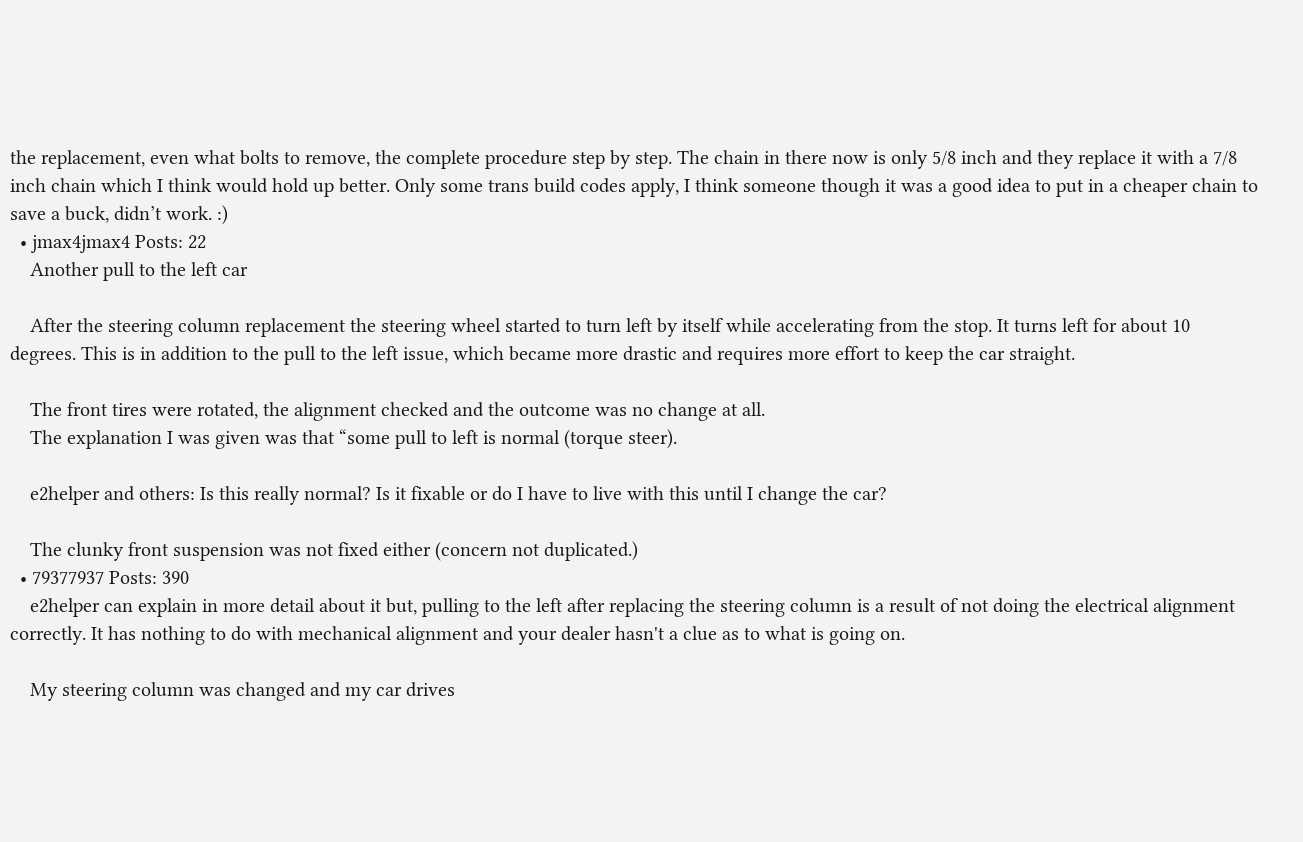the replacement, even what bolts to remove, the complete procedure step by step. The chain in there now is only 5/8 inch and they replace it with a 7/8 inch chain which I think would hold up better. Only some trans build codes apply, I think someone though it was a good idea to put in a cheaper chain to save a buck, didn’t work. :)
  • jmax4jmax4 Posts: 22
    Another pull to the left car

    After the steering column replacement the steering wheel started to turn left by itself while accelerating from the stop. It turns left for about 10 degrees. This is in addition to the pull to the left issue, which became more drastic and requires more effort to keep the car straight.

    The front tires were rotated, the alignment checked and the outcome was no change at all.
    The explanation I was given was that “some pull to left is normal (torque steer).

    e2helper and others: Is this really normal? Is it fixable or do I have to live with this until I change the car?

    The clunky front suspension was not fixed either (concern not duplicated.)
  • 79377937 Posts: 390
    e2helper can explain in more detail about it but, pulling to the left after replacing the steering column is a result of not doing the electrical alignment correctly. It has nothing to do with mechanical alignment and your dealer hasn't a clue as to what is going on.

    My steering column was changed and my car drives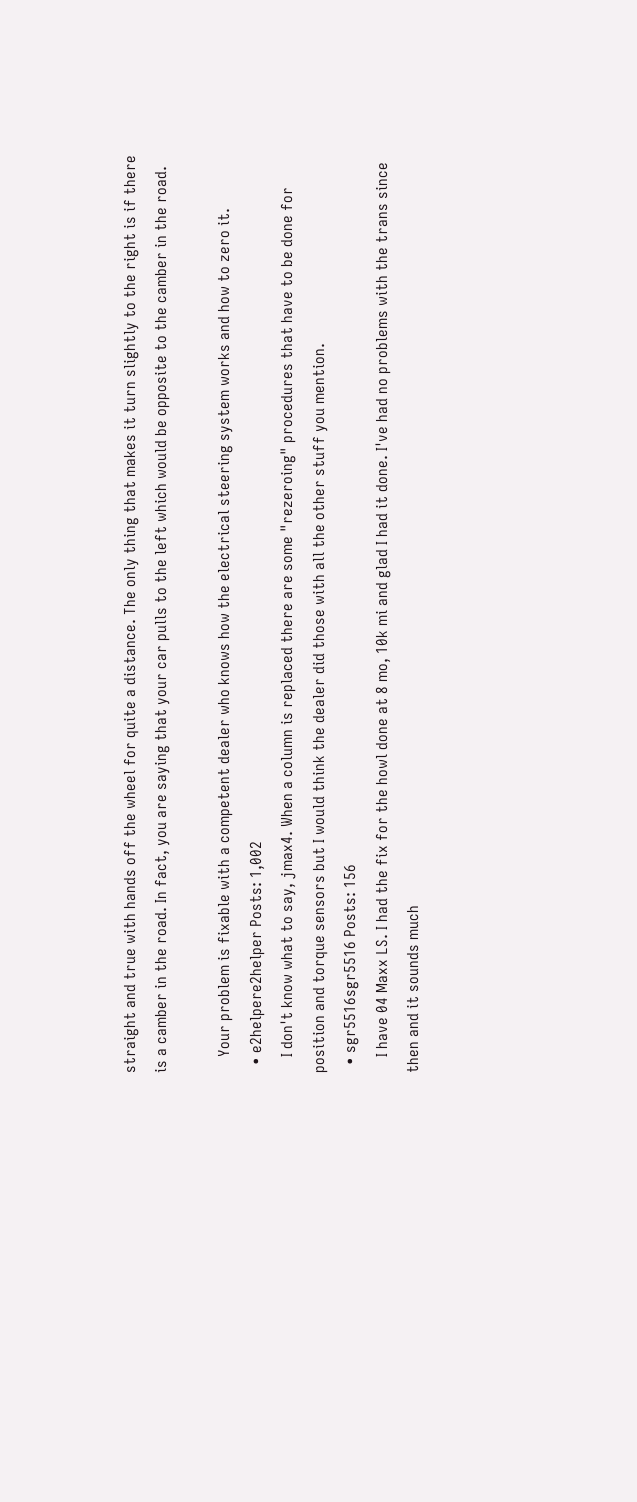straight and true with hands off the wheel for quite a distance. The only thing that makes it turn slightly to the right is if there is a camber in the road. In fact, you are saying that your car pulls to the left which would be opposite to the camber in the road.

    Your problem is fixable with a competent dealer who knows how the electrical steering system works and how to zero it.
  • e2helpere2helper Posts: 1,002
    I don't know what to say, jmax4. When a column is replaced there are some "rezeroing" procedures that have to be done for position and torque sensors but I would think the dealer did those with all the other stuff you mention.
  • sgr5516sgr5516 Posts: 156
    I have 04 Maxx LS. I had the fix for the howl done at 8 mo, 10k mi and glad I had it done. I've had no problems with the trans since then and it sounds much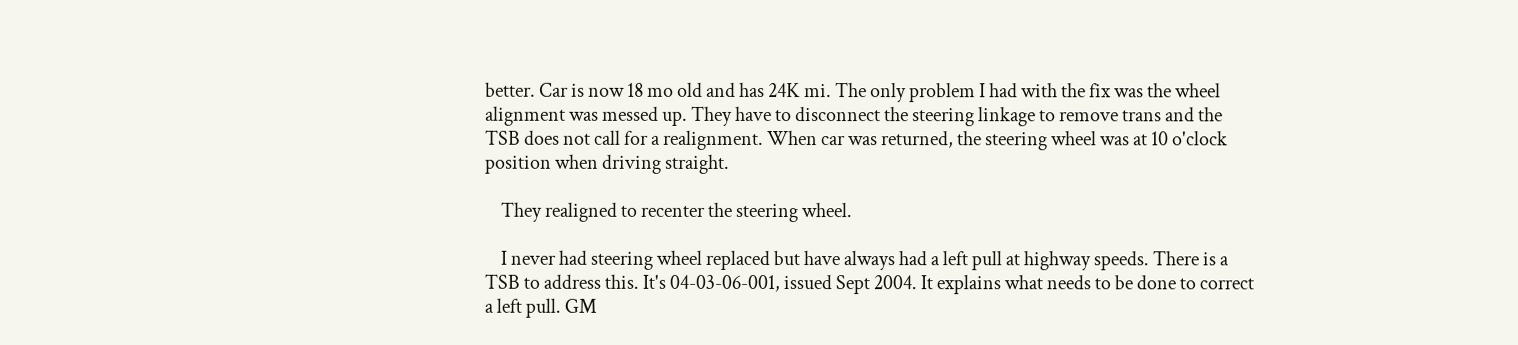better. Car is now 18 mo old and has 24K mi. The only problem I had with the fix was the wheel alignment was messed up. They have to disconnect the steering linkage to remove trans and the TSB does not call for a realignment. When car was returned, the steering wheel was at 10 o'clock position when driving straight.

    They realigned to recenter the steering wheel.

    I never had steering wheel replaced but have always had a left pull at highway speeds. There is a TSB to address this. It's 04-03-06-001, issued Sept 2004. It explains what needs to be done to correct a left pull. GM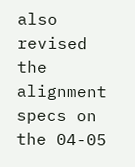also revised the alignment specs on the 04-05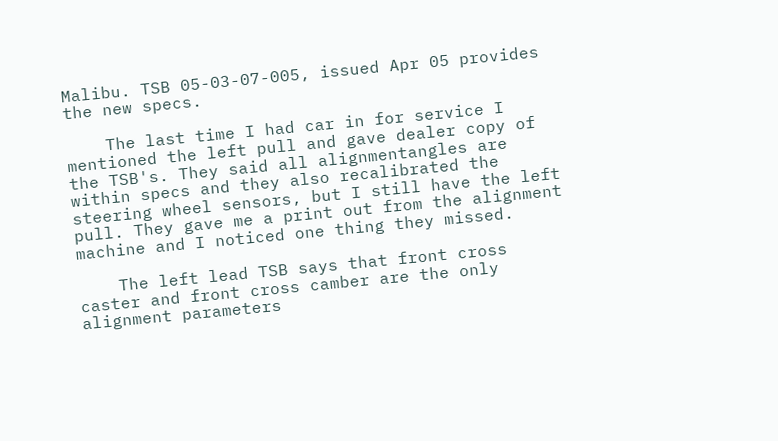Malibu. TSB 05-03-07-005, issued Apr 05 provides the new specs.

    The last time I had car in for service I mentioned the left pull and gave dealer copy of the TSB's. They said all alignmentangles are within specs and they also recalibrated the steering wheel sensors, but I still have the left pull. They gave me a print out from the alignment machine and I noticed one thing they missed.

    The left lead TSB says that front cross caster and front cross camber are the only alignment parameters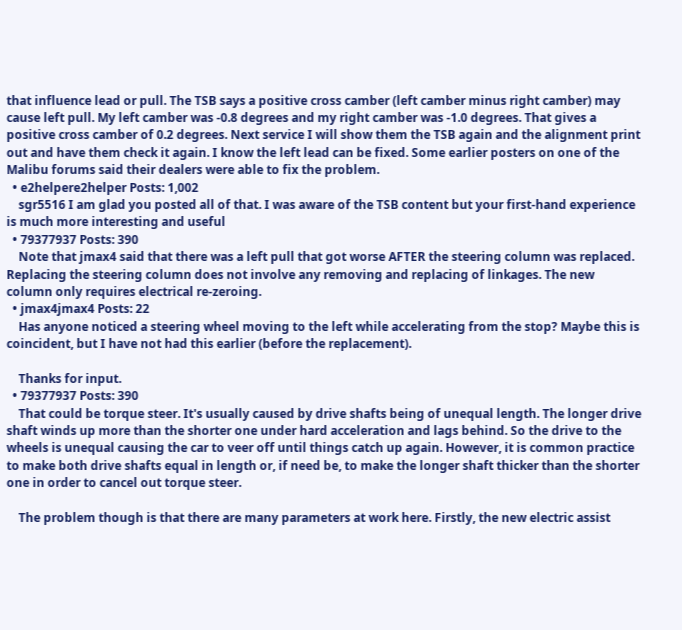that influence lead or pull. The TSB says a positive cross camber (left camber minus right camber) may cause left pull. My left camber was -0.8 degrees and my right camber was -1.0 degrees. That gives a positive cross camber of 0.2 degrees. Next service I will show them the TSB again and the alignment print out and have them check it again. I know the left lead can be fixed. Some earlier posters on one of the Malibu forums said their dealers were able to fix the problem.
  • e2helpere2helper Posts: 1,002
    sgr5516 I am glad you posted all of that. I was aware of the TSB content but your first-hand experience is much more interesting and useful
  • 79377937 Posts: 390
    Note that jmax4 said that there was a left pull that got worse AFTER the steering column was replaced. Replacing the steering column does not involve any removing and replacing of linkages. The new column only requires electrical re-zeroing.
  • jmax4jmax4 Posts: 22
    Has anyone noticed a steering wheel moving to the left while accelerating from the stop? Maybe this is coincident, but I have not had this earlier (before the replacement).

    Thanks for input.
  • 79377937 Posts: 390
    That could be torque steer. It's usually caused by drive shafts being of unequal length. The longer drive shaft winds up more than the shorter one under hard acceleration and lags behind. So the drive to the wheels is unequal causing the car to veer off until things catch up again. However, it is common practice to make both drive shafts equal in length or, if need be, to make the longer shaft thicker than the shorter one in order to cancel out torque steer.

    The problem though is that there are many parameters at work here. Firstly, the new electric assist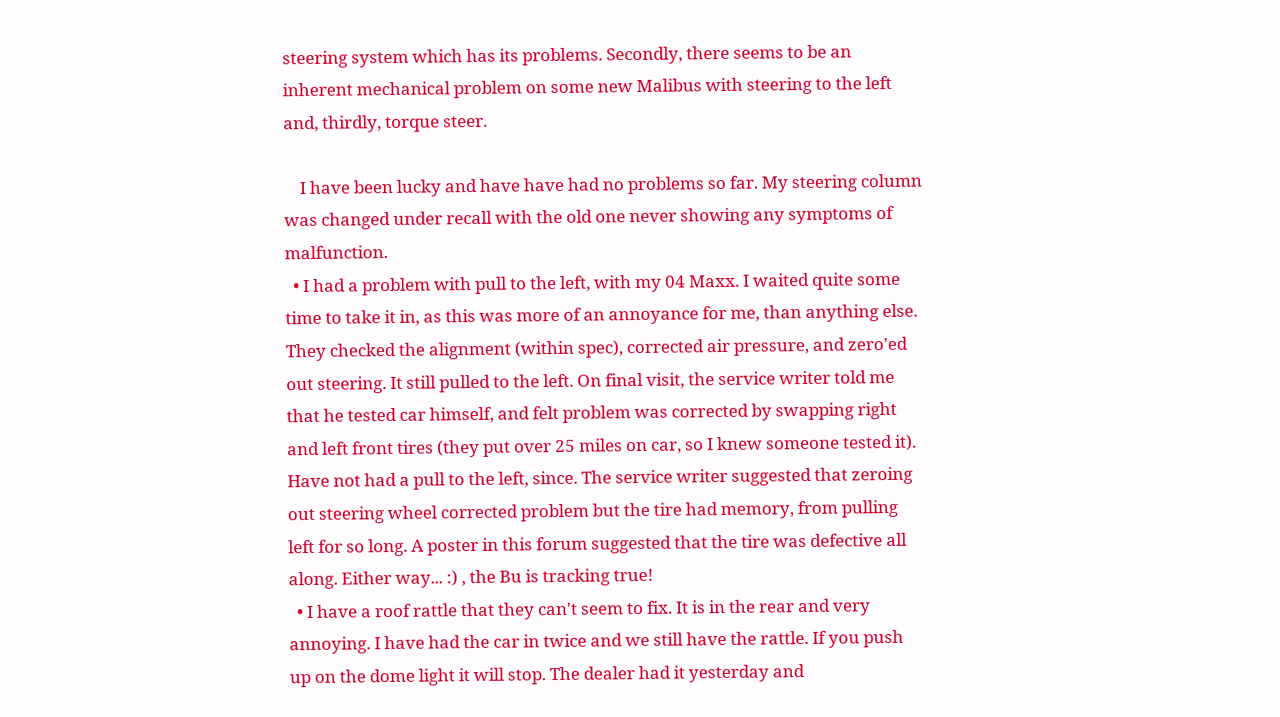steering system which has its problems. Secondly, there seems to be an inherent mechanical problem on some new Malibus with steering to the left and, thirdly, torque steer.

    I have been lucky and have have had no problems so far. My steering column was changed under recall with the old one never showing any symptoms of malfunction.
  • I had a problem with pull to the left, with my 04 Maxx. I waited quite some time to take it in, as this was more of an annoyance for me, than anything else. They checked the alignment (within spec), corrected air pressure, and zero'ed out steering. It still pulled to the left. On final visit, the service writer told me that he tested car himself, and felt problem was corrected by swapping right and left front tires (they put over 25 miles on car, so I knew someone tested it). Have not had a pull to the left, since. The service writer suggested that zeroing out steering wheel corrected problem but the tire had memory, from pulling left for so long. A poster in this forum suggested that the tire was defective all along. Either way... :) , the Bu is tracking true!
  • I have a roof rattle that they can't seem to fix. It is in the rear and very annoying. I have had the car in twice and we still have the rattle. If you push up on the dome light it will stop. The dealer had it yesterday and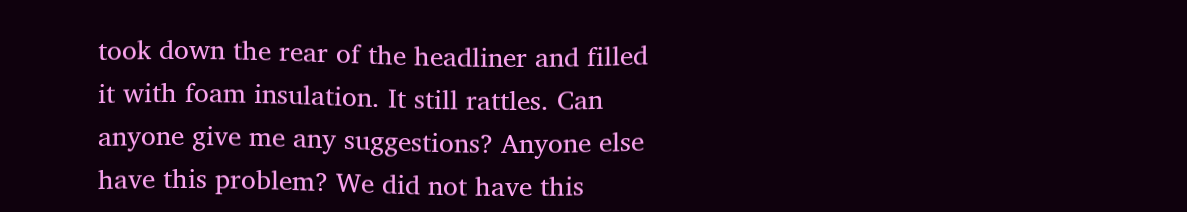took down the rear of the headliner and filled it with foam insulation. It still rattles. Can anyone give me any suggestions? Anyone else have this problem? We did not have this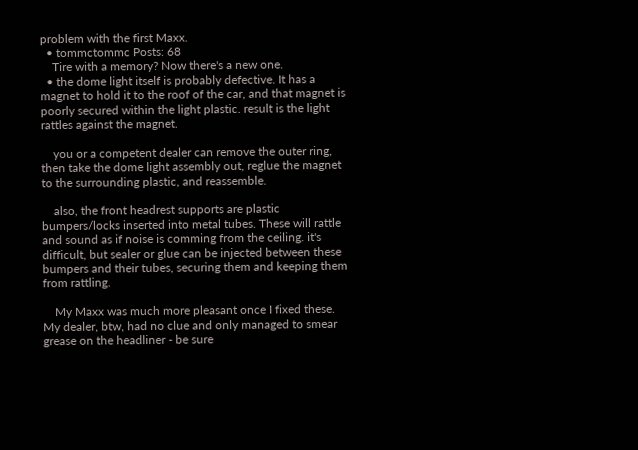problem with the first Maxx.
  • tommctommc Posts: 68
    Tire with a memory? Now there's a new one.
  • the dome light itself is probably defective. It has a magnet to hold it to the roof of the car, and that magnet is poorly secured within the light plastic. result is the light rattles against the magnet.

    you or a competent dealer can remove the outer ring, then take the dome light assembly out, reglue the magnet to the surrounding plastic, and reassemble.

    also, the front headrest supports are plastic bumpers/locks inserted into metal tubes. These will rattle and sound as if noise is comming from the ceiling. it's difficult, but sealer or glue can be injected between these bumpers and their tubes, securing them and keeping them from rattling.

    My Maxx was much more pleasant once I fixed these. My dealer, btw, had no clue and only managed to smear grease on the headliner - be sure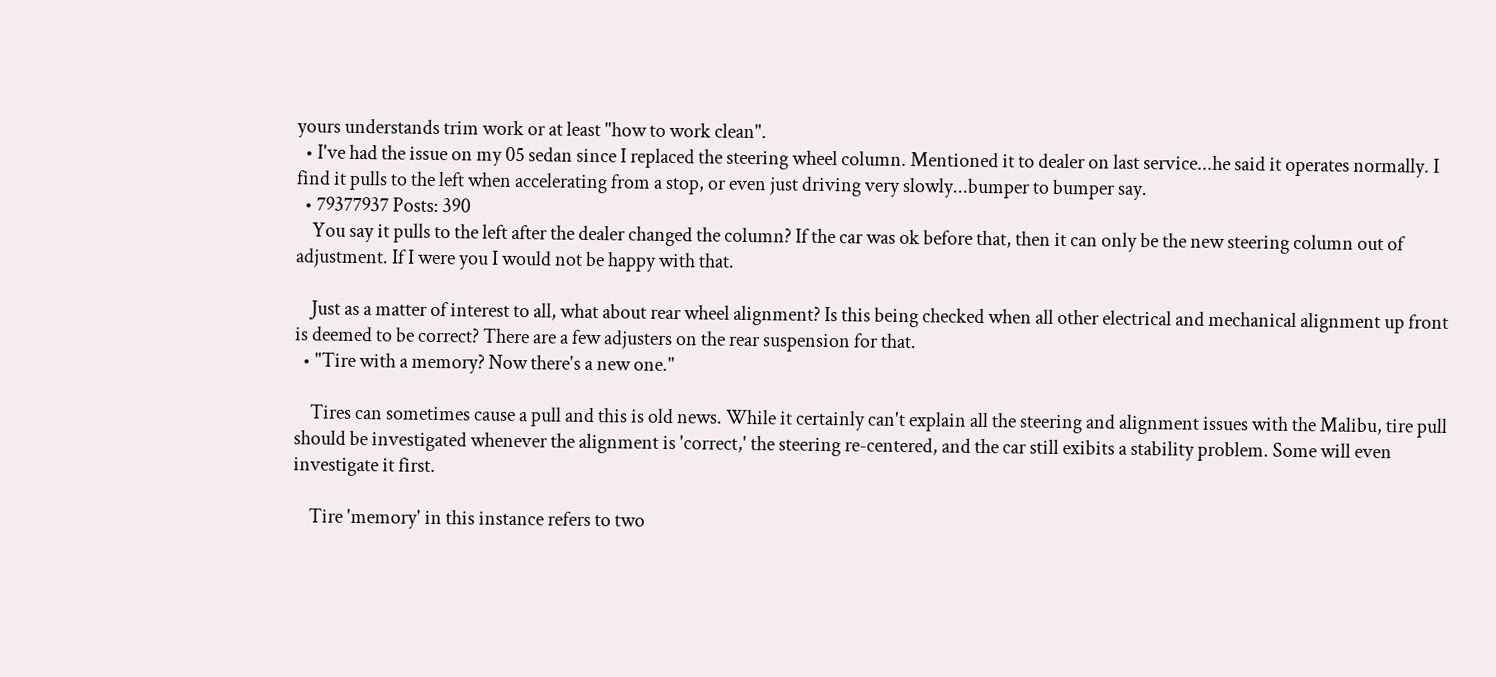yours understands trim work or at least "how to work clean".
  • I've had the issue on my 05 sedan since I replaced the steering wheel column. Mentioned it to dealer on last service...he said it operates normally. I find it pulls to the left when accelerating from a stop, or even just driving very slowly...bumper to bumper say.
  • 79377937 Posts: 390
    You say it pulls to the left after the dealer changed the column? If the car was ok before that, then it can only be the new steering column out of adjustment. If I were you I would not be happy with that.

    Just as a matter of interest to all, what about rear wheel alignment? Is this being checked when all other electrical and mechanical alignment up front is deemed to be correct? There are a few adjusters on the rear suspension for that.
  • "Tire with a memory? Now there's a new one."

    Tires can sometimes cause a pull and this is old news. While it certainly can't explain all the steering and alignment issues with the Malibu, tire pull should be investigated whenever the alignment is 'correct,' the steering re-centered, and the car still exibits a stability problem. Some will even investigate it first.

    Tire 'memory' in this instance refers to two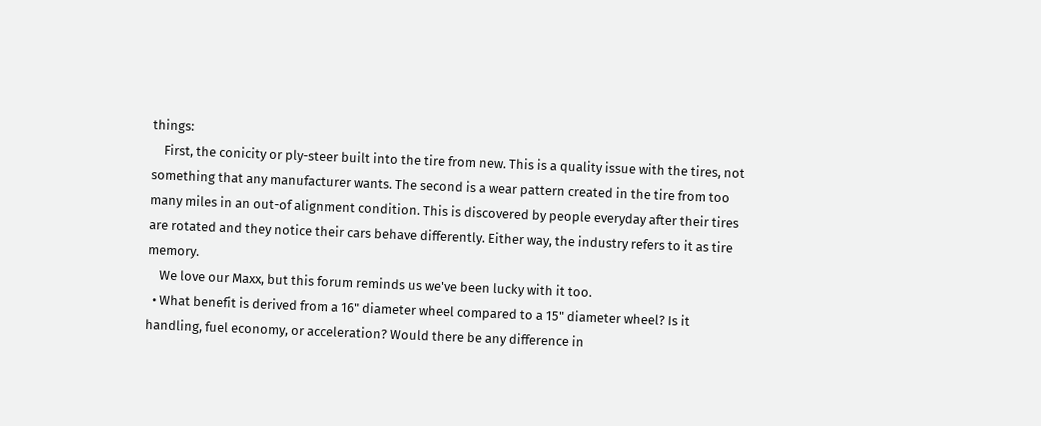things:
    First, the conicity or ply-steer built into the tire from new. This is a quality issue with the tires, not something that any manufacturer wants. The second is a wear pattern created in the tire from too many miles in an out-of alignment condition. This is discovered by people everyday after their tires are rotated and they notice their cars behave differently. Either way, the industry refers to it as tire memory.
    We love our Maxx, but this forum reminds us we've been lucky with it too.
  • What benefit is derived from a 16" diameter wheel compared to a 15" diameter wheel? Is it handling, fuel economy, or acceleration? Would there be any difference in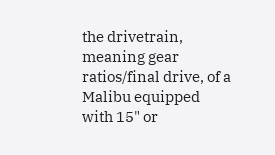the drivetrain, meaning gear ratios/final drive, of a Malibu equipped with 15" or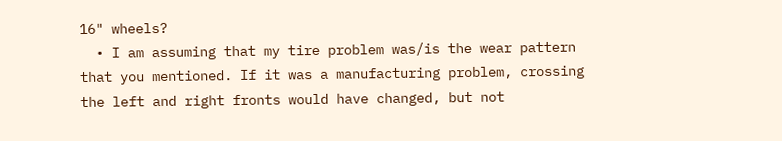16" wheels?
  • I am assuming that my tire problem was/is the wear pattern that you mentioned. If it was a manufacturing problem, crossing the left and right fronts would have changed, but not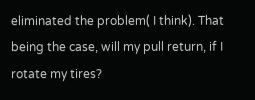eliminated the problem( I think). That being the case, will my pull return, if I rotate my tires?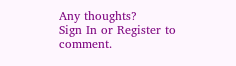Any thoughts?
Sign In or Register to comment.